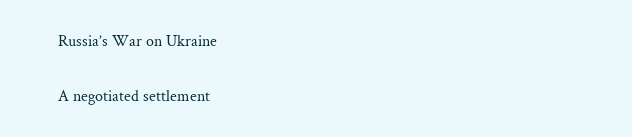Russia’s War on Ukraine

A negotiated settlement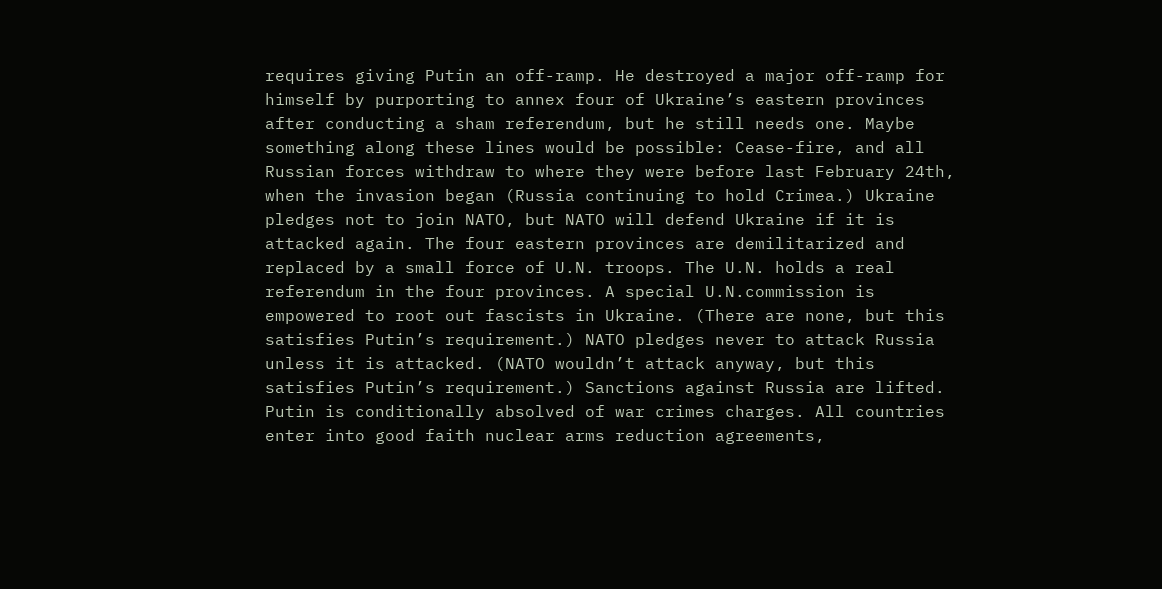requires giving Putin an off-ramp. He destroyed a major off-ramp for himself by purporting to annex four of Ukraine’s eastern provinces after conducting a sham referendum, but he still needs one. Maybe something along these lines would be possible: Cease-fire, and all Russian forces withdraw to where they were before last February 24th, when the invasion began (Russia continuing to hold Crimea.) Ukraine pledges not to join NATO, but NATO will defend Ukraine if it is attacked again. The four eastern provinces are demilitarized and replaced by a small force of U.N. troops. The U.N. holds a real referendum in the four provinces. A special U.N.commission is empowered to root out fascists in Ukraine. (There are none, but this satisfies Putin’s requirement.) NATO pledges never to attack Russia unless it is attacked. (NATO wouldn’t attack anyway, but this satisfies Putin’s requirement.) Sanctions against Russia are lifted. Putin is conditionally absolved of war crimes charges. All countries enter into good faith nuclear arms reduction agreements,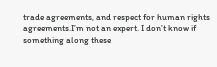trade agreements, and respect for human rights agreements.I’m not an expert. I don’t know if something along these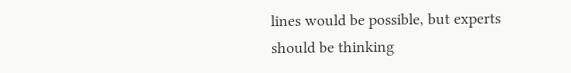lines would be possible, but experts should be thinking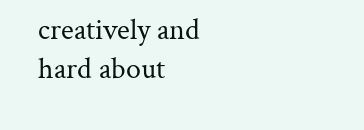creatively and hard about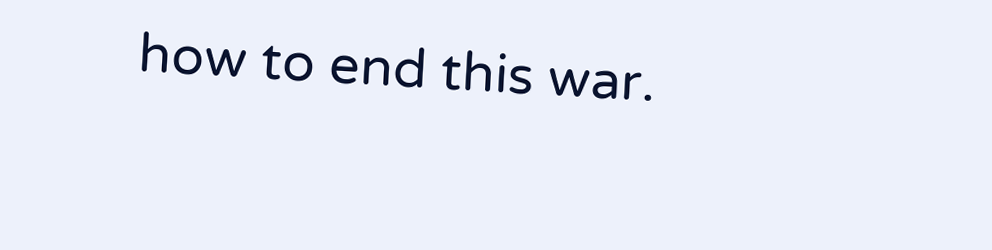how to end this war.